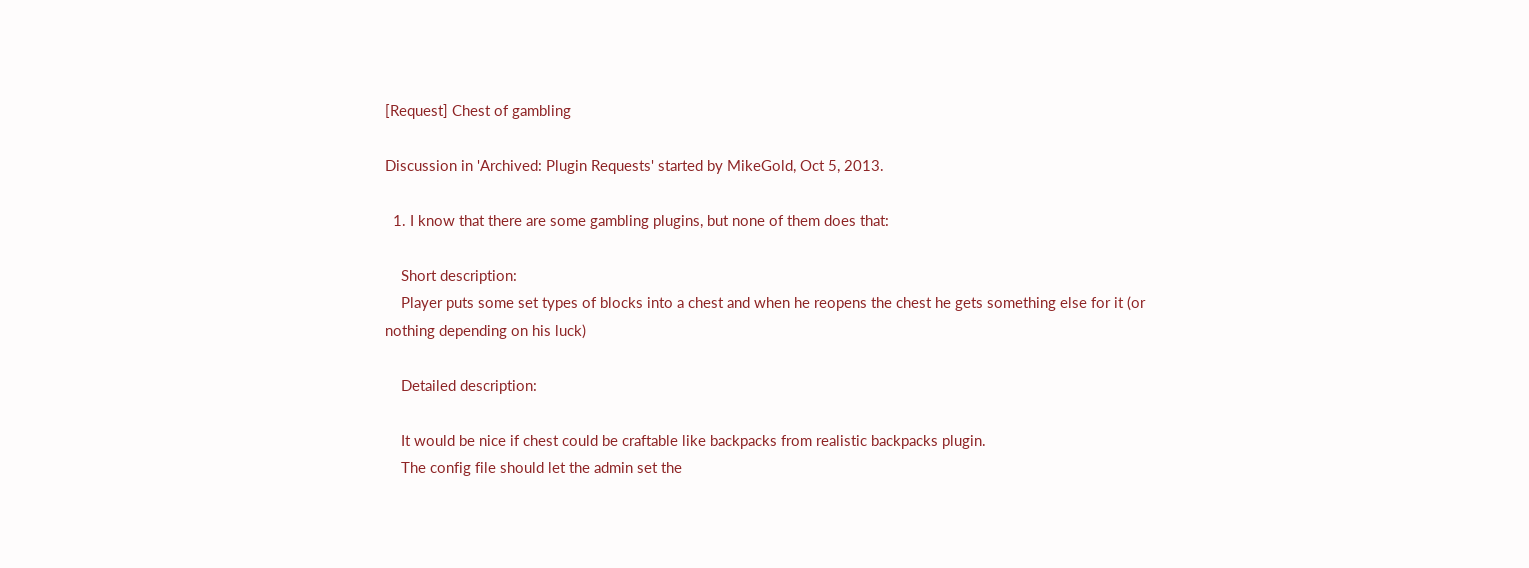[Request] Chest of gambling

Discussion in 'Archived: Plugin Requests' started by MikeGold, Oct 5, 2013.

  1. I know that there are some gambling plugins, but none of them does that:

    Short description:
    Player puts some set types of blocks into a chest and when he reopens the chest he gets something else for it (or nothing depending on his luck)

    Detailed description:

    It would be nice if chest could be craftable like backpacks from realistic backpacks plugin.
    The config file should let the admin set the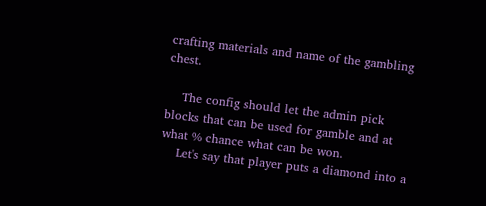crafting materials and name of the gambling chest.

    The config should let the admin pick blocks that can be used for gamble and at what % chance what can be won.
    Let's say that player puts a diamond into a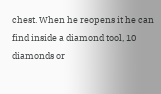chest. When he reopens it he can find inside a diamond tool, 10 diamonds or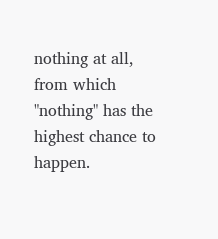nothing at all, from which "nothing" has the highest chance to happen.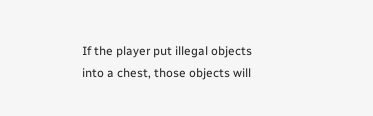If the player put illegal objects into a chest, those objects will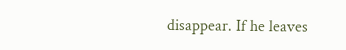disappear. If he leaves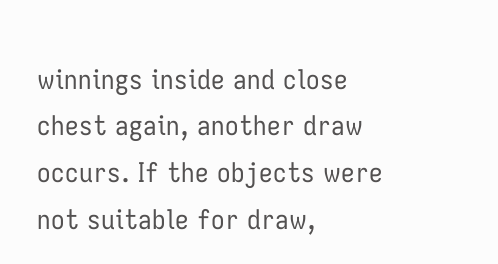winnings inside and close chest again, another draw occurs. If the objects were not suitable for draw,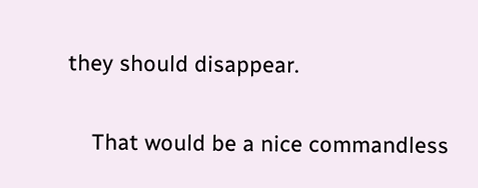they should disappear.

    That would be a nice commandless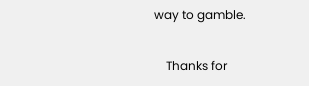way to gamble.

    Thanks for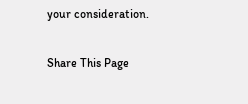your consideration.

Share This Page